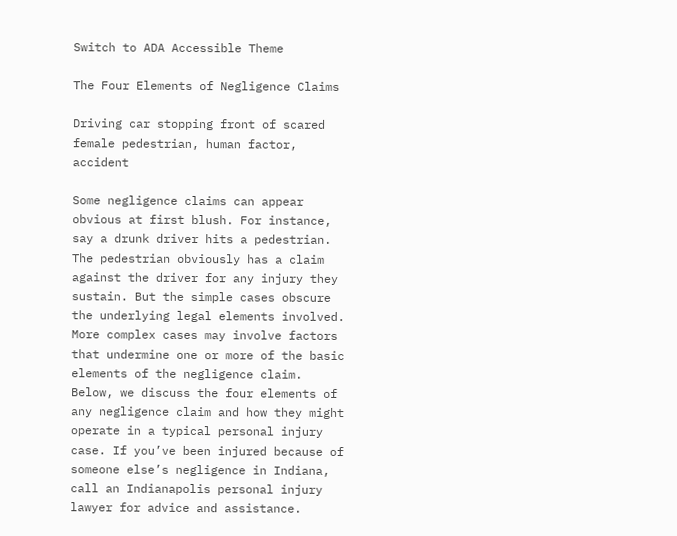Switch to ADA Accessible Theme

The Four Elements of Negligence Claims

Driving car stopping front of scared female pedestrian, human factor, accident

Some negligence claims can appear obvious at first blush. For instance, say a drunk driver hits a pedestrian. The pedestrian obviously has a claim against the driver for any injury they sustain. But the simple cases obscure the underlying legal elements involved. More complex cases may involve factors that undermine one or more of the basic elements of the negligence claim. Below, we discuss the four elements of any negligence claim and how they might operate in a typical personal injury case. If you’ve been injured because of someone else’s negligence in Indiana, call an Indianapolis personal injury lawyer for advice and assistance.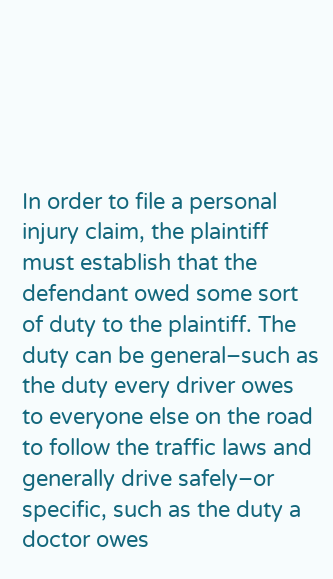In order to file a personal injury claim, the plaintiff must establish that the defendant owed some sort of duty to the plaintiff. The duty can be general–such as the duty every driver owes to everyone else on the road to follow the traffic laws and generally drive safely–or specific, such as the duty a doctor owes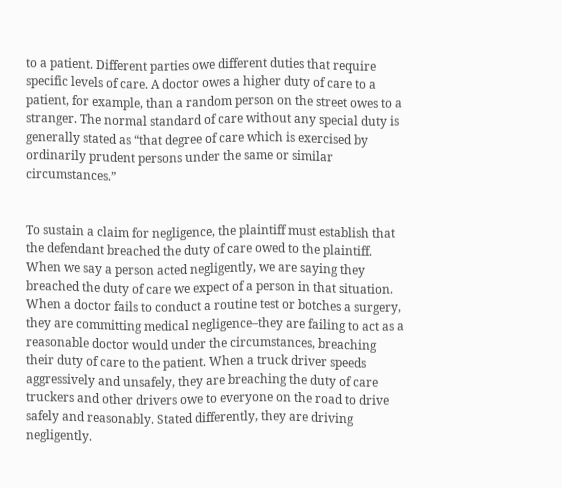to a patient. Different parties owe different duties that require specific levels of care. A doctor owes a higher duty of care to a patient, for example, than a random person on the street owes to a stranger. The normal standard of care without any special duty is generally stated as “that degree of care which is exercised by ordinarily prudent persons under the same or similar circumstances.”


To sustain a claim for negligence, the plaintiff must establish that the defendant breached the duty of care owed to the plaintiff. When we say a person acted negligently, we are saying they breached the duty of care we expect of a person in that situation. When a doctor fails to conduct a routine test or botches a surgery, they are committing medical negligence–they are failing to act as a reasonable doctor would under the circumstances, breaching their duty of care to the patient. When a truck driver speeds aggressively and unsafely, they are breaching the duty of care truckers and other drivers owe to everyone on the road to drive safely and reasonably. Stated differently, they are driving negligently.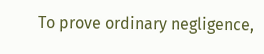To prove ordinary negligence,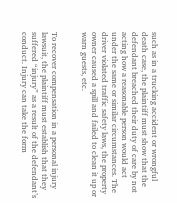such as in a trucking accident or wrongful death case, the plaintiff must show that the defendant breached their duty of care by not acting how a reasonable person would act under the same or similar circumstances. The driver violated traffic safety laws, the property owner caused a spill and failed to clean it up or warn guests, etc.


To recover compensation in a personal injury lawsuit, the plaintiff must establish that they suffered “injury” as a result of the defendant’s conduct. Injury can take the form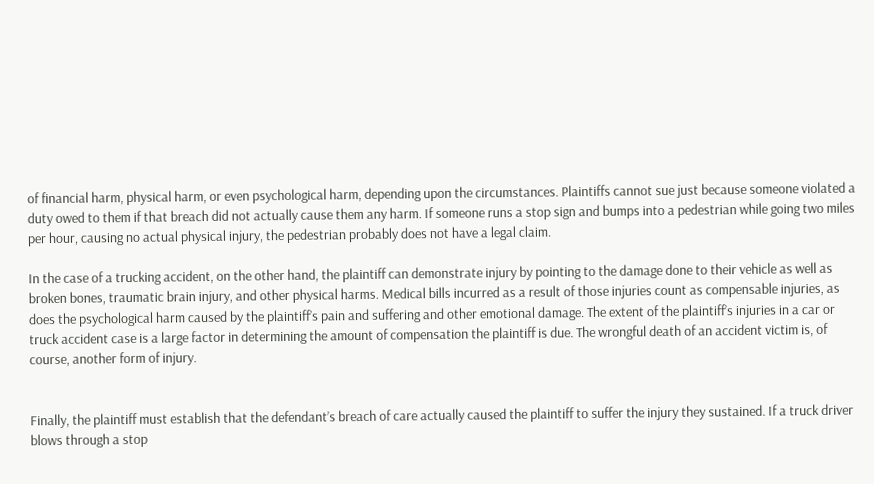of financial harm, physical harm, or even psychological harm, depending upon the circumstances. Plaintiffs cannot sue just because someone violated a duty owed to them if that breach did not actually cause them any harm. If someone runs a stop sign and bumps into a pedestrian while going two miles per hour, causing no actual physical injury, the pedestrian probably does not have a legal claim.

In the case of a trucking accident, on the other hand, the plaintiff can demonstrate injury by pointing to the damage done to their vehicle as well as broken bones, traumatic brain injury, and other physical harms. Medical bills incurred as a result of those injuries count as compensable injuries, as does the psychological harm caused by the plaintiff’s pain and suffering and other emotional damage. The extent of the plaintiff’s injuries in a car or truck accident case is a large factor in determining the amount of compensation the plaintiff is due. The wrongful death of an accident victim is, of course, another form of injury.


Finally, the plaintiff must establish that the defendant’s breach of care actually caused the plaintiff to suffer the injury they sustained. If a truck driver blows through a stop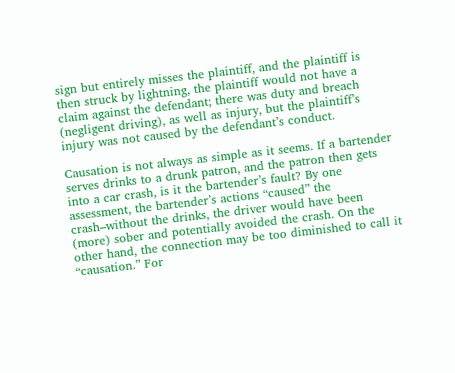sign but entirely misses the plaintiff, and the plaintiff is then struck by lightning, the plaintiff would not have a claim against the defendant; there was duty and breach (negligent driving), as well as injury, but the plaintiff’s injury was not caused by the defendant’s conduct.

Causation is not always as simple as it seems. If a bartender serves drinks to a drunk patron, and the patron then gets into a car crash, is it the bartender’s fault? By one assessment, the bartender’s actions “caused” the crash–without the drinks, the driver would have been (more) sober and potentially avoided the crash. On the other hand, the connection may be too diminished to call it “causation.” For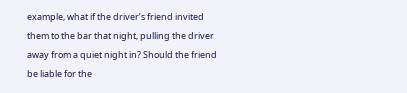example, what if the driver’s friend invited them to the bar that night, pulling the driver away from a quiet night in? Should the friend be liable for the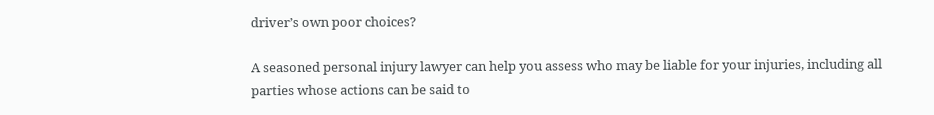driver’s own poor choices?

A seasoned personal injury lawyer can help you assess who may be liable for your injuries, including all parties whose actions can be said to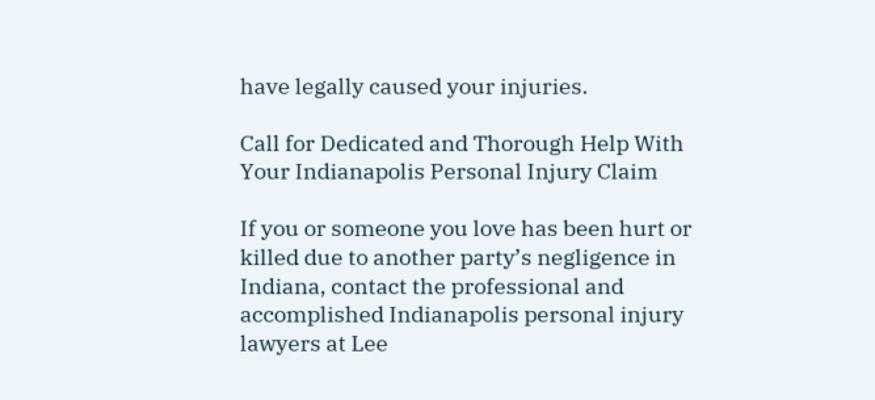have legally caused your injuries.

Call for Dedicated and Thorough Help With Your Indianapolis Personal Injury Claim

If you or someone you love has been hurt or killed due to another party’s negligence in Indiana, contact the professional and accomplished Indianapolis personal injury lawyers at Lee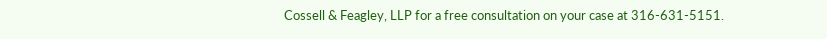Cossell & Feagley, LLP for a free consultation on your case at 316-631-5151.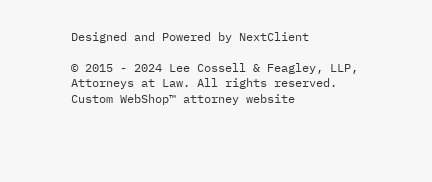Designed and Powered by NextClient

© 2015 - 2024 Lee Cossell & Feagley, LLP, Attorneys at Law. All rights reserved.
Custom WebShop™ attorney website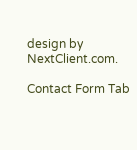design by NextClient.com.

Contact Form Tab